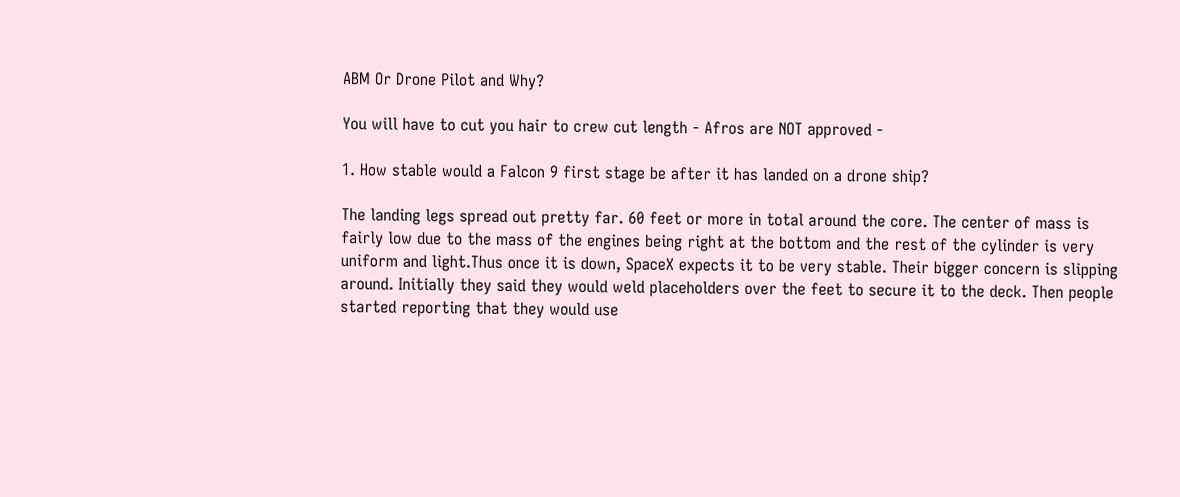ABM Or Drone Pilot and Why?

You will have to cut you hair to crew cut length - Afros are NOT approved -

1. How stable would a Falcon 9 first stage be after it has landed on a drone ship?

The landing legs spread out pretty far. 60 feet or more in total around the core. The center of mass is fairly low due to the mass of the engines being right at the bottom and the rest of the cylinder is very uniform and light.Thus once it is down, SpaceX expects it to be very stable. Their bigger concern is slipping around. Initially they said they would weld placeholders over the feet to secure it to the deck. Then people started reporting that they would use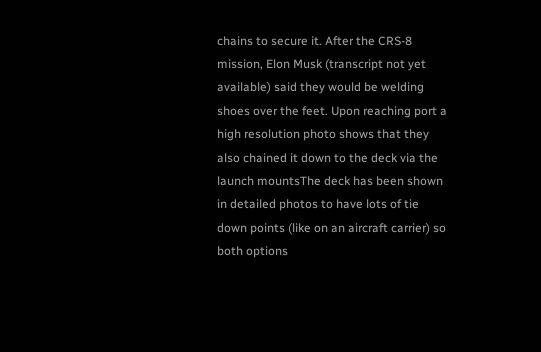chains to secure it. After the CRS-8 mission, Elon Musk (transcript not yet available) said they would be welding shoes over the feet. Upon reaching port a high resolution photo shows that they also chained it down to the deck via the launch mountsThe deck has been shown in detailed photos to have lots of tie down points (like on an aircraft carrier) so both options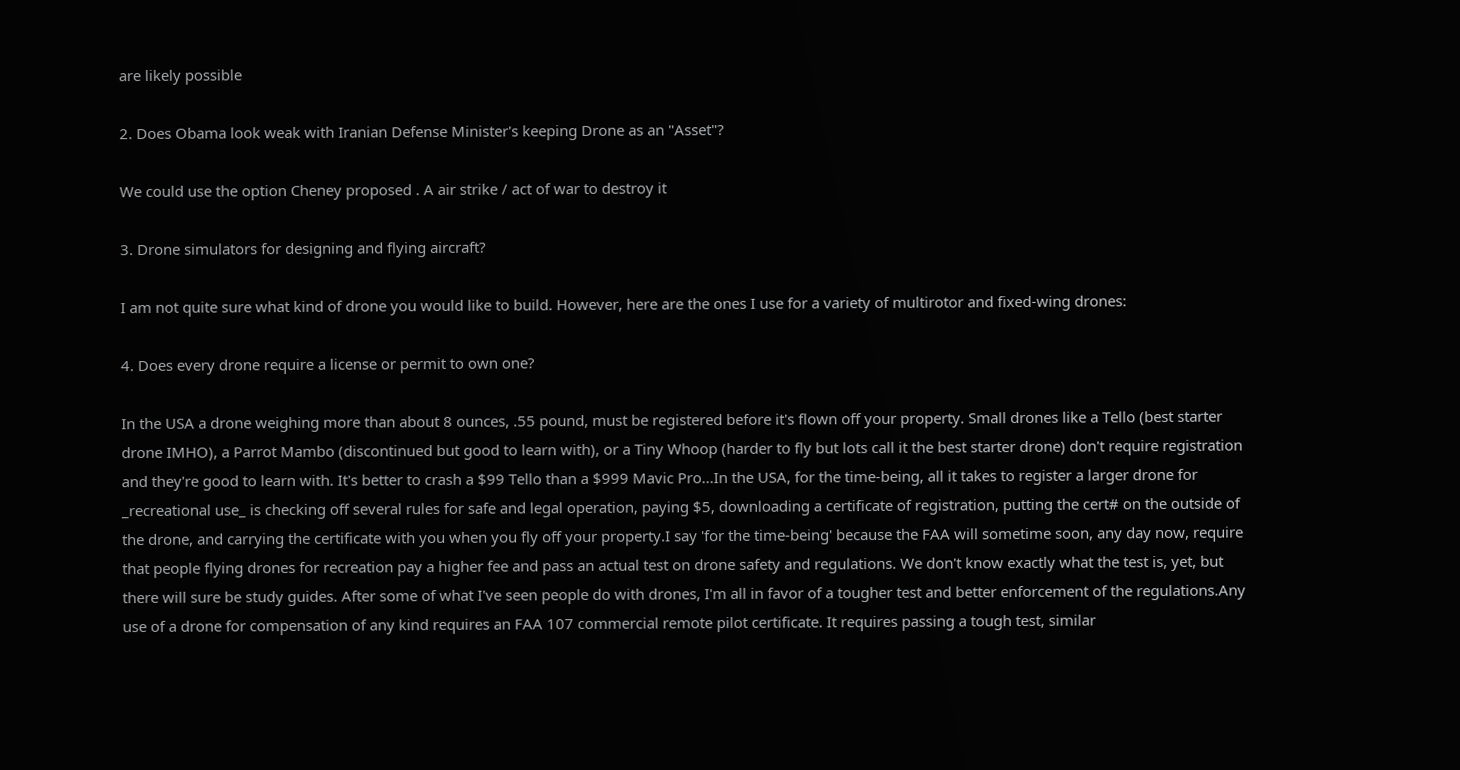are likely possible

2. Does Obama look weak with Iranian Defense Minister's keeping Drone as an "Asset"?

We could use the option Cheney proposed . A air strike / act of war to destroy it

3. Drone simulators for designing and flying aircraft?

I am not quite sure what kind of drone you would like to build. However, here are the ones I use for a variety of multirotor and fixed-wing drones:

4. Does every drone require a license or permit to own one?

In the USA a drone weighing more than about 8 ounces, .55 pound, must be registered before it's flown off your property. Small drones like a Tello (best starter drone IMHO), a Parrot Mambo (discontinued but good to learn with), or a Tiny Whoop (harder to fly but lots call it the best starter drone) don't require registration and they're good to learn with. It's better to crash a $99 Tello than a $999 Mavic Pro...In the USA, for the time-being, all it takes to register a larger drone for _recreational use_ is checking off several rules for safe and legal operation, paying $5, downloading a certificate of registration, putting the cert# on the outside of the drone, and carrying the certificate with you when you fly off your property.I say 'for the time-being' because the FAA will sometime soon, any day now, require that people flying drones for recreation pay a higher fee and pass an actual test on drone safety and regulations. We don't know exactly what the test is, yet, but there will sure be study guides. After some of what I've seen people do with drones, I'm all in favor of a tougher test and better enforcement of the regulations.Any use of a drone for compensation of any kind requires an FAA 107 commercial remote pilot certificate. It requires passing a tough test, similar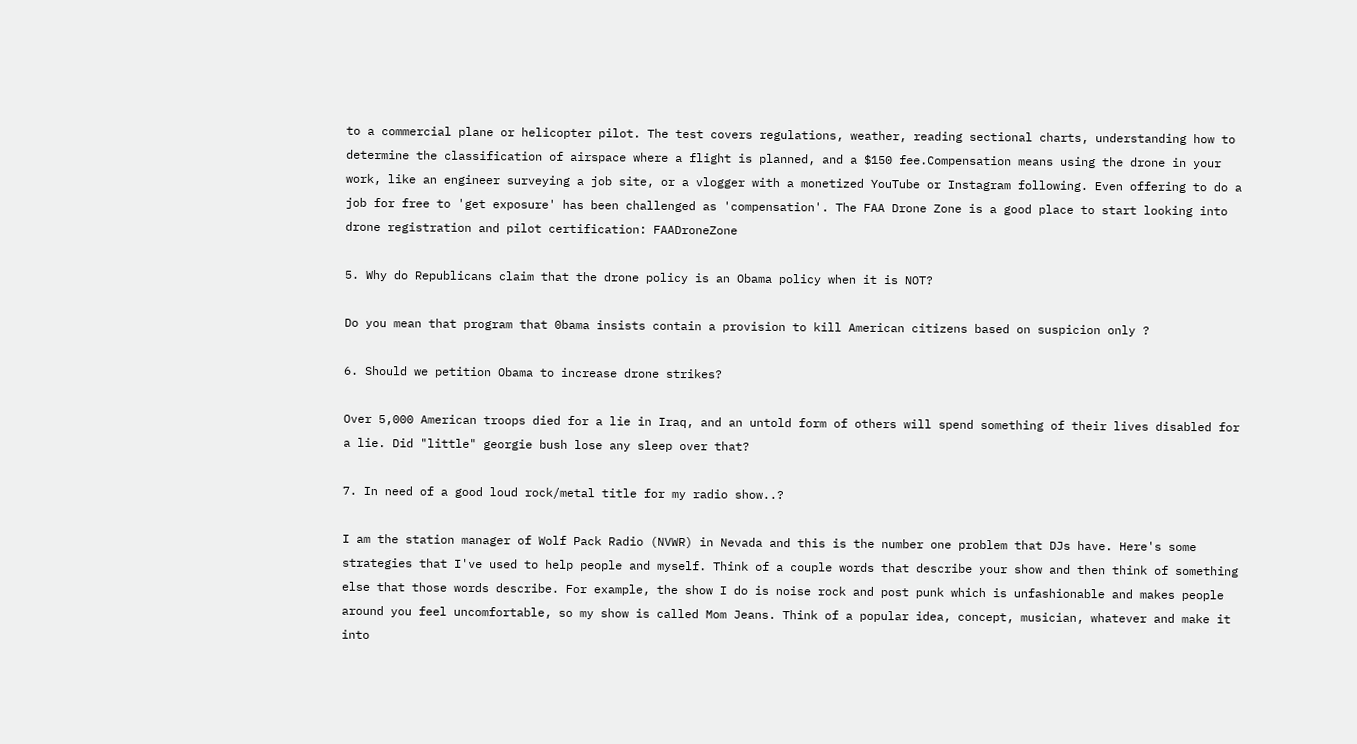to a commercial plane or helicopter pilot. The test covers regulations, weather, reading sectional charts, understanding how to determine the classification of airspace where a flight is planned, and a $150 fee.Compensation means using the drone in your work, like an engineer surveying a job site, or a vlogger with a monetized YouTube or Instagram following. Even offering to do a job for free to 'get exposure' has been challenged as 'compensation'. The FAA Drone Zone is a good place to start looking into drone registration and pilot certification: FAADroneZone

5. Why do Republicans claim that the drone policy is an Obama policy when it is NOT?

Do you mean that program that 0bama insists contain a provision to kill American citizens based on suspicion only ?

6. Should we petition Obama to increase drone strikes?

Over 5,000 American troops died for a lie in Iraq, and an untold form of others will spend something of their lives disabled for a lie. Did "little" georgie bush lose any sleep over that?

7. In need of a good loud rock/metal title for my radio show..?

I am the station manager of Wolf Pack Radio (NVWR) in Nevada and this is the number one problem that DJs have. Here's some strategies that I've used to help people and myself. Think of a couple words that describe your show and then think of something else that those words describe. For example, the show I do is noise rock and post punk which is unfashionable and makes people around you feel uncomfortable, so my show is called Mom Jeans. Think of a popular idea, concept, musician, whatever and make it into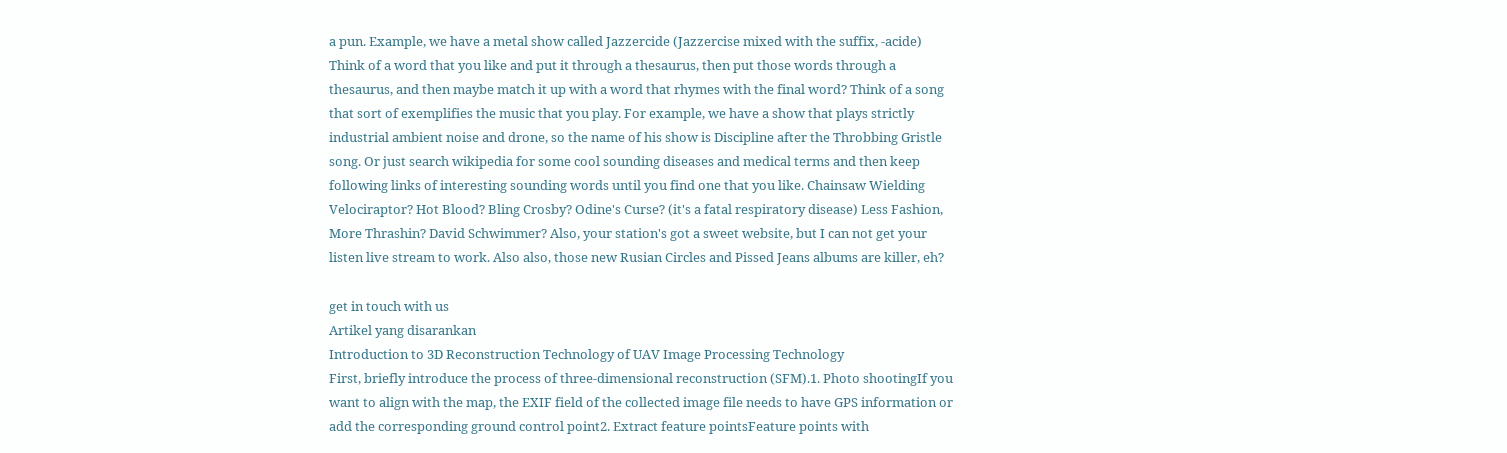a pun. Example, we have a metal show called Jazzercide (Jazzercise mixed with the suffix, -acide) Think of a word that you like and put it through a thesaurus, then put those words through a thesaurus, and then maybe match it up with a word that rhymes with the final word? Think of a song that sort of exemplifies the music that you play. For example, we have a show that plays strictly industrial ambient noise and drone, so the name of his show is Discipline after the Throbbing Gristle song. Or just search wikipedia for some cool sounding diseases and medical terms and then keep following links of interesting sounding words until you find one that you like. Chainsaw Wielding Velociraptor? Hot Blood? Bling Crosby? Odine's Curse? (it's a fatal respiratory disease) Less Fashion, More Thrashin? David Schwimmer? Also, your station's got a sweet website, but I can not get your listen live stream to work. Also also, those new Rusian Circles and Pissed Jeans albums are killer, eh?

get in touch with us
Artikel yang disarankan
Introduction to 3D Reconstruction Technology of UAV Image Processing Technology
First, briefly introduce the process of three-dimensional reconstruction (SFM).1. Photo shootingIf you want to align with the map, the EXIF field of the collected image file needs to have GPS information or add the corresponding ground control point2. Extract feature pointsFeature points with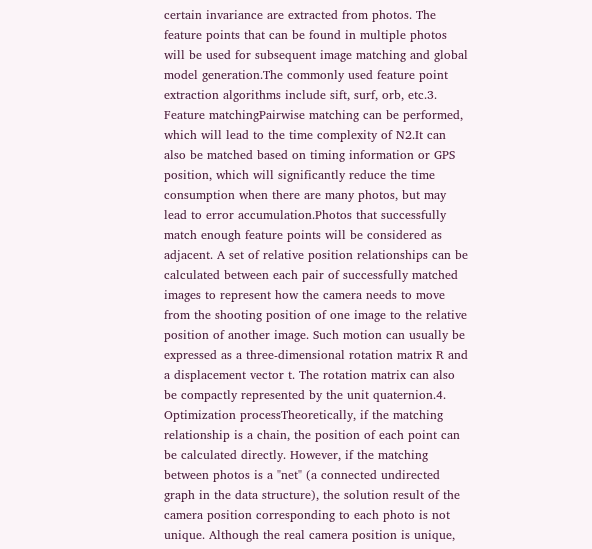certain invariance are extracted from photos. The feature points that can be found in multiple photos will be used for subsequent image matching and global model generation.The commonly used feature point extraction algorithms include sift, surf, orb, etc.3. Feature matchingPairwise matching can be performed, which will lead to the time complexity of N2.It can also be matched based on timing information or GPS position, which will significantly reduce the time consumption when there are many photos, but may lead to error accumulation.Photos that successfully match enough feature points will be considered as adjacent. A set of relative position relationships can be calculated between each pair of successfully matched images to represent how the camera needs to move from the shooting position of one image to the relative position of another image. Such motion can usually be expressed as a three-dimensional rotation matrix R and a displacement vector t. The rotation matrix can also be compactly represented by the unit quaternion.4. Optimization processTheoretically, if the matching relationship is a chain, the position of each point can be calculated directly. However, if the matching between photos is a "net" (a connected undirected graph in the data structure), the solution result of the camera position corresponding to each photo is not unique. Although the real camera position is unique,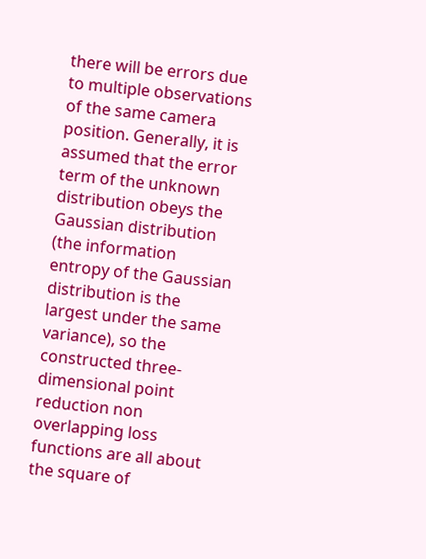there will be errors due to multiple observations of the same camera position. Generally, it is assumed that the error term of the unknown distribution obeys the Gaussian distribution (the information entropy of the Gaussian distribution is the largest under the same variance), so the constructed three-dimensional point reduction non overlapping loss functions are all about the square of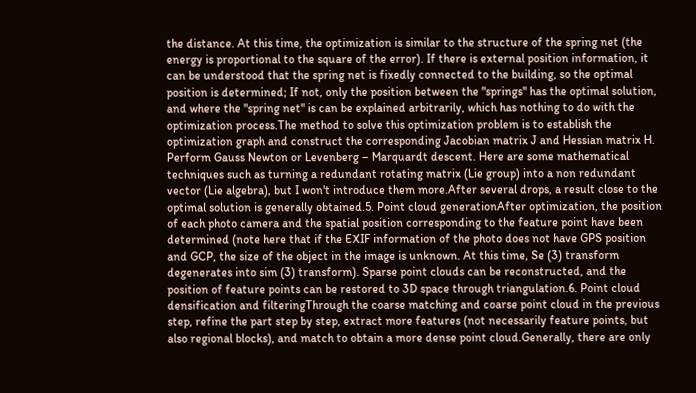the distance. At this time, the optimization is similar to the structure of the spring net (the energy is proportional to the square of the error). If there is external position information, it can be understood that the spring net is fixedly connected to the building, so the optimal position is determined; If not, only the position between the "springs" has the optimal solution, and where the "spring net" is can be explained arbitrarily, which has nothing to do with the optimization process.The method to solve this optimization problem is to establish the optimization graph and construct the corresponding Jacobian matrix J and Hessian matrix H. Perform Gauss Newton or Levenberg – Marquardt descent. Here are some mathematical techniques such as turning a redundant rotating matrix (Lie group) into a non redundant vector (Lie algebra), but I won't introduce them more.After several drops, a result close to the optimal solution is generally obtained.5. Point cloud generationAfter optimization, the position of each photo camera and the spatial position corresponding to the feature point have been determined (note here that if the EXIF information of the photo does not have GPS position and GCP, the size of the object in the image is unknown. At this time, Se (3) transform degenerates into sim (3) transform). Sparse point clouds can be reconstructed, and the position of feature points can be restored to 3D space through triangulation.6. Point cloud densification and filteringThrough the coarse matching and coarse point cloud in the previous step, refine the part step by step, extract more features (not necessarily feature points, but also regional blocks), and match to obtain a more dense point cloud.Generally, there are only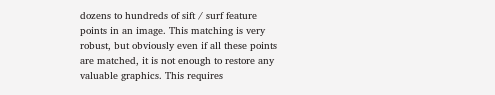dozens to hundreds of sift / surf feature points in an image. This matching is very robust, but obviously even if all these points are matched, it is not enough to restore any valuable graphics. This requires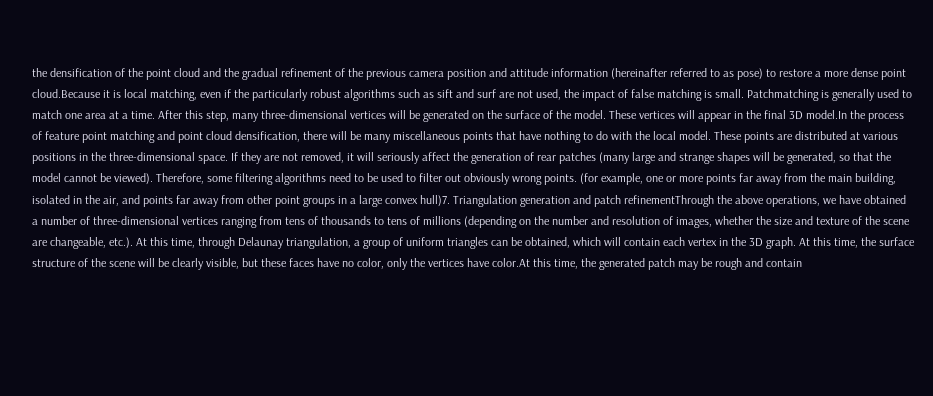the densification of the point cloud and the gradual refinement of the previous camera position and attitude information (hereinafter referred to as pose) to restore a more dense point cloud.Because it is local matching, even if the particularly robust algorithms such as sift and surf are not used, the impact of false matching is small. Patchmatching is generally used to match one area at a time. After this step, many three-dimensional vertices will be generated on the surface of the model. These vertices will appear in the final 3D model.In the process of feature point matching and point cloud densification, there will be many miscellaneous points that have nothing to do with the local model. These points are distributed at various positions in the three-dimensional space. If they are not removed, it will seriously affect the generation of rear patches (many large and strange shapes will be generated, so that the model cannot be viewed). Therefore, some filtering algorithms need to be used to filter out obviously wrong points. (for example, one or more points far away from the main building, isolated in the air, and points far away from other point groups in a large convex hull)7. Triangulation generation and patch refinementThrough the above operations, we have obtained a number of three-dimensional vertices ranging from tens of thousands to tens of millions (depending on the number and resolution of images, whether the size and texture of the scene are changeable, etc.). At this time, through Delaunay triangulation, a group of uniform triangles can be obtained, which will contain each vertex in the 3D graph. At this time, the surface structure of the scene will be clearly visible, but these faces have no color, only the vertices have color.At this time, the generated patch may be rough and contain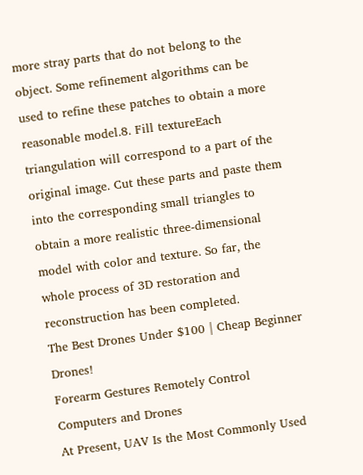more stray parts that do not belong to the object. Some refinement algorithms can be used to refine these patches to obtain a more reasonable model.8. Fill textureEach triangulation will correspond to a part of the original image. Cut these parts and paste them into the corresponding small triangles to obtain a more realistic three-dimensional model with color and texture. So far, the whole process of 3D restoration and reconstruction has been completed.
The Best Drones Under $100 | Cheap Beginner Drones!
Forearm Gestures Remotely Control Computers and Drones
At Present, UAV Is the Most Commonly Used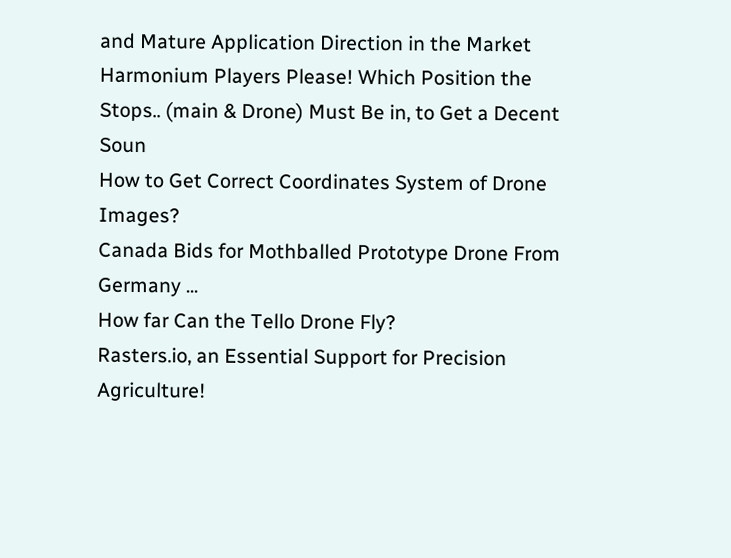and Mature Application Direction in the Market
Harmonium Players Please! Which Position the Stops.. (main & Drone) Must Be in, to Get a Decent Soun
How to Get Correct Coordinates System of Drone Images?
Canada Bids for Mothballed Prototype Drone From Germany ...
How far Can the Tello Drone Fly?
Rasters.io, an Essential Support for Precision Agriculture!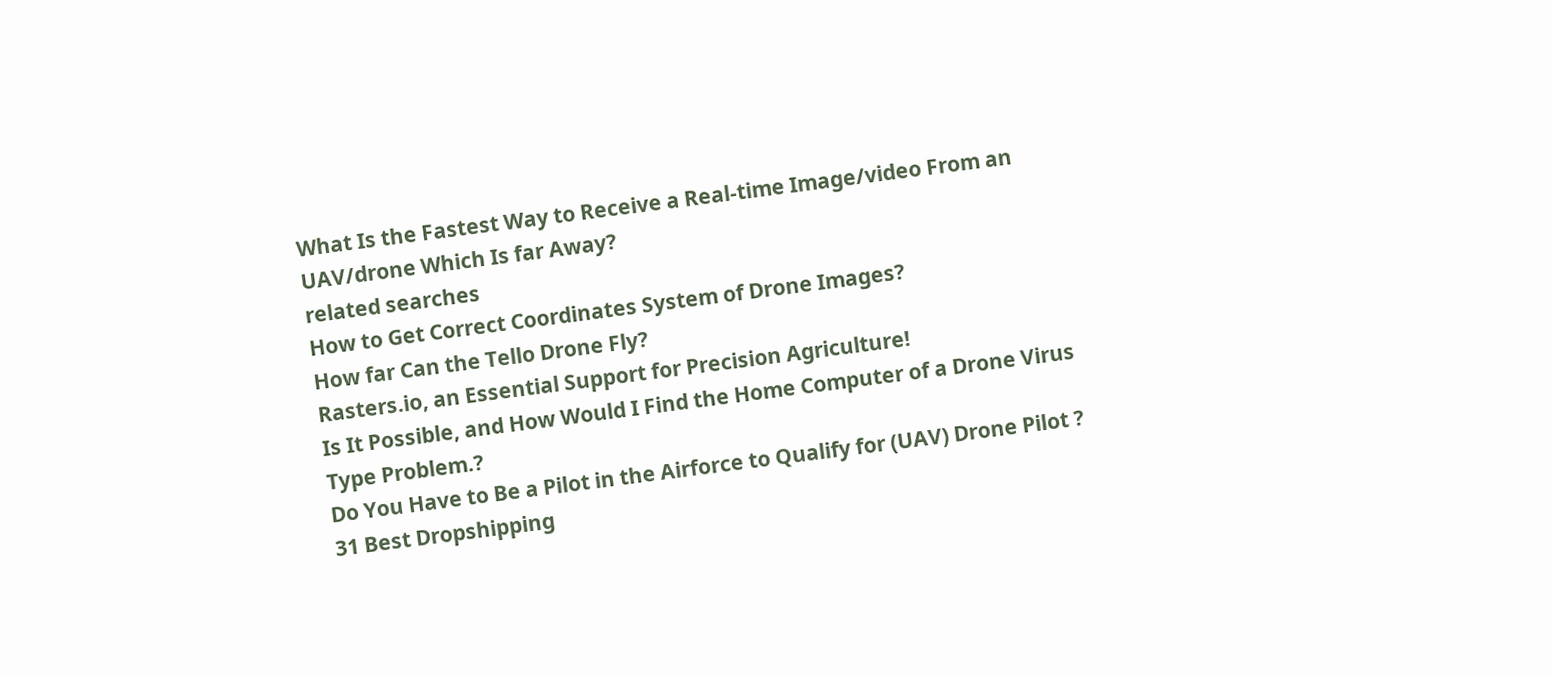What Is the Fastest Way to Receive a Real-time Image/video From an UAV/drone Which Is far Away?
related searches
How to Get Correct Coordinates System of Drone Images?
How far Can the Tello Drone Fly?
Rasters.io, an Essential Support for Precision Agriculture!
Is It Possible, and How Would I Find the Home Computer of a Drone Virus Type Problem.?
Do You Have to Be a Pilot in the Airforce to Qualify for (UAV) Drone Pilot ?
31 Best Dropshipping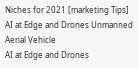Niches for 2021 [marketing Tips]
AI at Edge and Drones Unmanned Aerial Vehicle
AI at Edge and Drones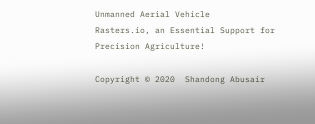Unmanned Aerial Vehicle
Rasters.io, an Essential Support for Precision Agriculture!

Copyright © 2020  Shandong Abusair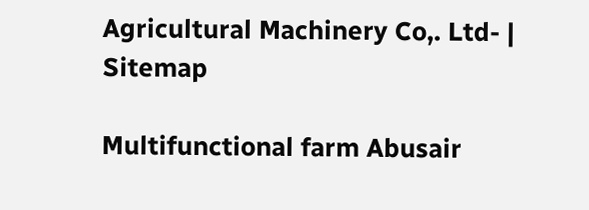Agricultural Machinery Co,. Ltd- |  Sitemap

Multifunctional farm Abusair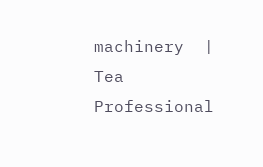machinery  |  Tea Professional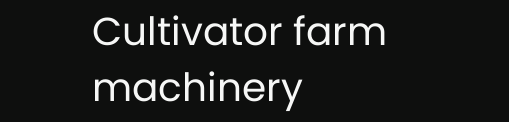Cultivator farm machinery